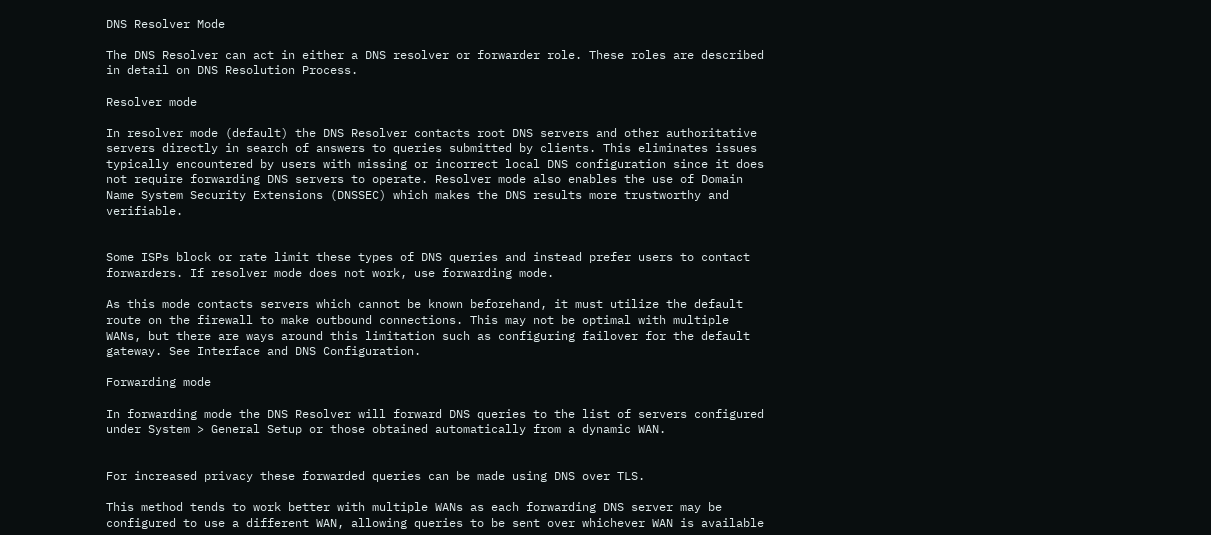DNS Resolver Mode

The DNS Resolver can act in either a DNS resolver or forwarder role. These roles are described in detail on DNS Resolution Process.

Resolver mode

In resolver mode (default) the DNS Resolver contacts root DNS servers and other authoritative servers directly in search of answers to queries submitted by clients. This eliminates issues typically encountered by users with missing or incorrect local DNS configuration since it does not require forwarding DNS servers to operate. Resolver mode also enables the use of Domain Name System Security Extensions (DNSSEC) which makes the DNS results more trustworthy and verifiable.


Some ISPs block or rate limit these types of DNS queries and instead prefer users to contact forwarders. If resolver mode does not work, use forwarding mode.

As this mode contacts servers which cannot be known beforehand, it must utilize the default route on the firewall to make outbound connections. This may not be optimal with multiple WANs, but there are ways around this limitation such as configuring failover for the default gateway. See Interface and DNS Configuration.

Forwarding mode

In forwarding mode the DNS Resolver will forward DNS queries to the list of servers configured under System > General Setup or those obtained automatically from a dynamic WAN.


For increased privacy these forwarded queries can be made using DNS over TLS.

This method tends to work better with multiple WANs as each forwarding DNS server may be configured to use a different WAN, allowing queries to be sent over whichever WAN is available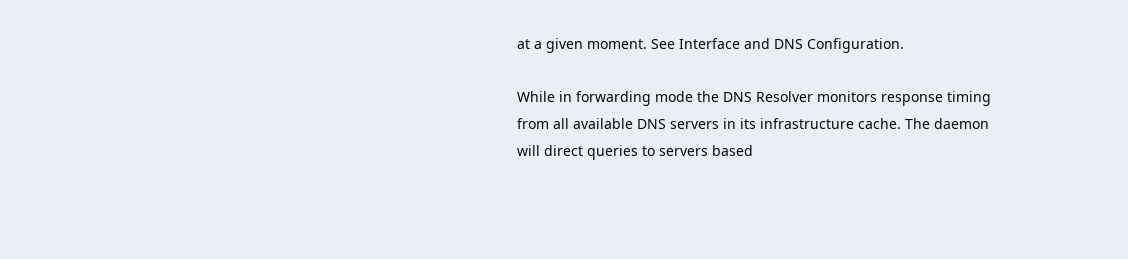at a given moment. See Interface and DNS Configuration.

While in forwarding mode the DNS Resolver monitors response timing from all available DNS servers in its infrastructure cache. The daemon will direct queries to servers based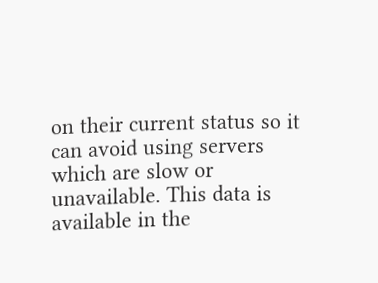on their current status so it can avoid using servers which are slow or unavailable. This data is available in the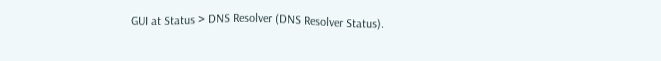GUI at Status > DNS Resolver (DNS Resolver Status).